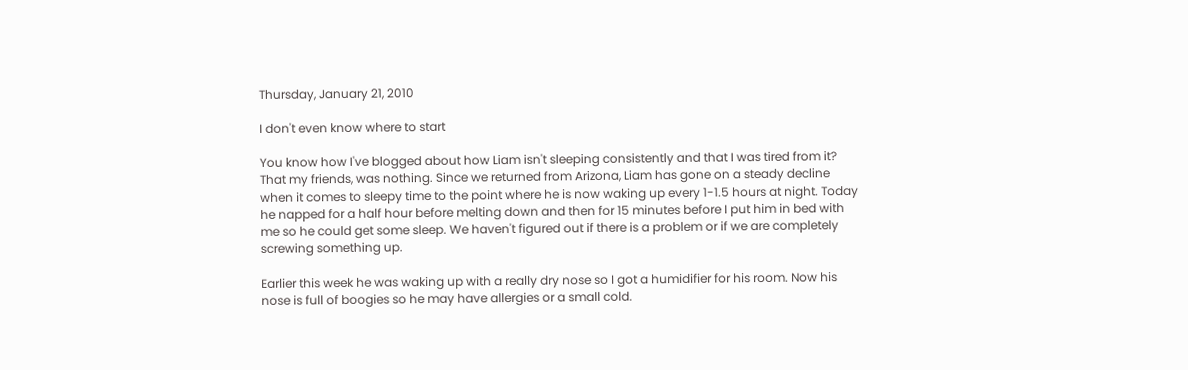Thursday, January 21, 2010

I don't even know where to start

You know how I've blogged about how Liam isn't sleeping consistently and that I was tired from it? That my friends, was nothing. Since we returned from Arizona, Liam has gone on a steady decline when it comes to sleepy time to the point where he is now waking up every 1-1.5 hours at night. Today he napped for a half hour before melting down and then for 15 minutes before I put him in bed with me so he could get some sleep. We haven't figured out if there is a problem or if we are completely screwing something up.

Earlier this week he was waking up with a really dry nose so I got a humidifier for his room. Now his nose is full of boogies so he may have allergies or a small cold.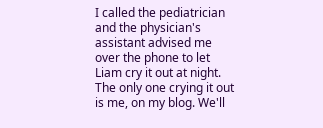I called the pediatrician and the physician's assistant advised me over the phone to let Liam cry it out at night. The only one crying it out is me, on my blog. We'll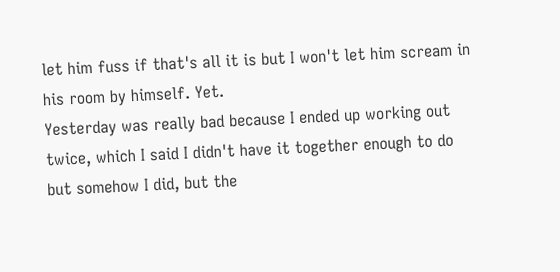let him fuss if that's all it is but I won't let him scream in his room by himself. Yet.
Yesterday was really bad because I ended up working out twice, which I said I didn't have it together enough to do but somehow I did, but the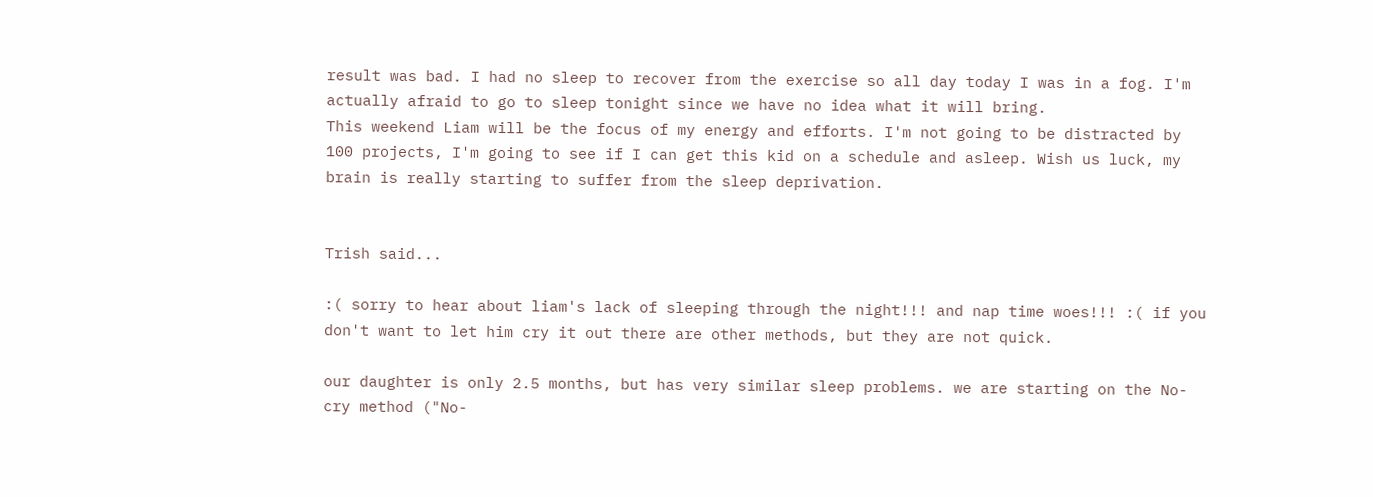result was bad. I had no sleep to recover from the exercise so all day today I was in a fog. I'm actually afraid to go to sleep tonight since we have no idea what it will bring.
This weekend Liam will be the focus of my energy and efforts. I'm not going to be distracted by 100 projects, I'm going to see if I can get this kid on a schedule and asleep. Wish us luck, my brain is really starting to suffer from the sleep deprivation.


Trish said...

:( sorry to hear about liam's lack of sleeping through the night!!! and nap time woes!!! :( if you don't want to let him cry it out there are other methods, but they are not quick.

our daughter is only 2.5 months, but has very similar sleep problems. we are starting on the No-cry method ("No-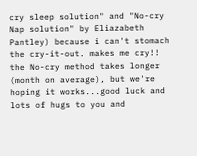cry sleep solution" and "No-cry Nap solution" by Eliazabeth Pantley) because i can't stomach the cry-it-out. makes me cry!! the No-cry method takes longer (month on average), but we're hoping it works...good luck and lots of hugs to you and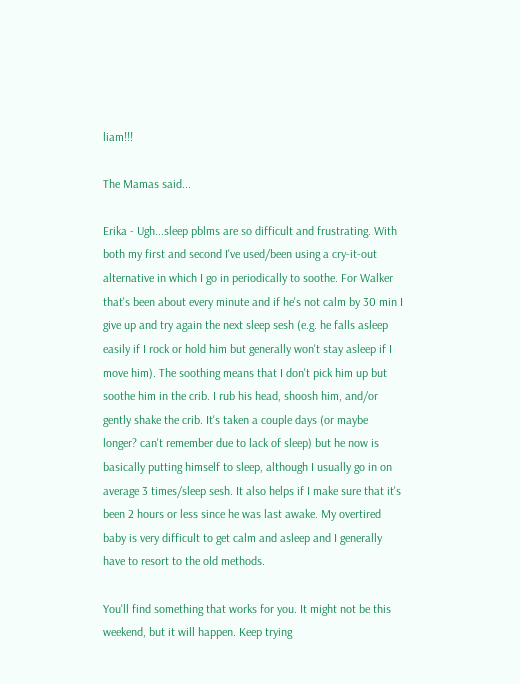liam!!!

The Mamas said...

Erika - Ugh...sleep pblms are so difficult and frustrating. With both my first and second I've used/been using a cry-it-out alternative in which I go in periodically to soothe. For Walker that's been about every minute and if he's not calm by 30 min I give up and try again the next sleep sesh (e.g. he falls asleep easily if I rock or hold him but generally won't stay asleep if I move him). The soothing means that I don't pick him up but soothe him in the crib. I rub his head, shoosh him, and/or gently shake the crib. It's taken a couple days (or maybe longer? can't remember due to lack of sleep) but he now is basically putting himself to sleep, although I usually go in on average 3 times/sleep sesh. It also helps if I make sure that it's been 2 hours or less since he was last awake. My overtired baby is very difficult to get calm and asleep and I generally have to resort to the old methods.

You'll find something that works for you. It might not be this weekend, but it will happen. Keep trying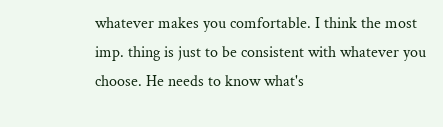whatever makes you comfortable. I think the most imp. thing is just to be consistent with whatever you choose. He needs to know what's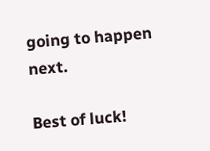going to happen next.

Best of luck!